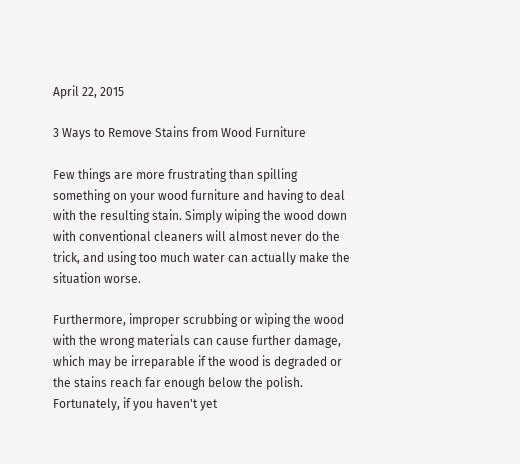April 22, 2015

3 Ways to Remove Stains from Wood Furniture

Few things are more frustrating than spilling something on your wood furniture and having to deal with the resulting stain. Simply wiping the wood down with conventional cleaners will almost never do the trick, and using too much water can actually make the situation worse.

Furthermore, improper scrubbing or wiping the wood with the wrong materials can cause further damage, which may be irreparable if the wood is degraded or the stains reach far enough below the polish. Fortunately, if you haven't yet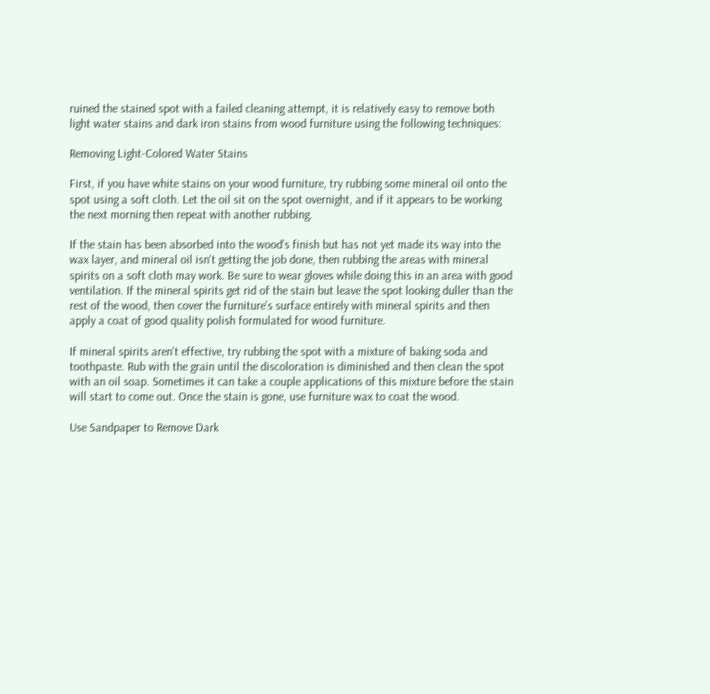ruined the stained spot with a failed cleaning attempt, it is relatively easy to remove both light water stains and dark iron stains from wood furniture using the following techniques:

Removing Light-Colored Water Stains

First, if you have white stains on your wood furniture, try rubbing some mineral oil onto the spot using a soft cloth. Let the oil sit on the spot overnight, and if it appears to be working the next morning then repeat with another rubbing.

If the stain has been absorbed into the wood's finish but has not yet made its way into the wax layer, and mineral oil isn't getting the job done, then rubbing the areas with mineral spirits on a soft cloth may work. Be sure to wear gloves while doing this in an area with good ventilation. If the mineral spirits get rid of the stain but leave the spot looking duller than the rest of the wood, then cover the furniture’s surface entirely with mineral spirits and then apply a coat of good quality polish formulated for wood furniture.

If mineral spirits aren't effective, try rubbing the spot with a mixture of baking soda and toothpaste. Rub with the grain until the discoloration is diminished and then clean the spot with an oil soap. Sometimes it can take a couple applications of this mixture before the stain will start to come out. Once the stain is gone, use furniture wax to coat the wood.

Use Sandpaper to Remove Dark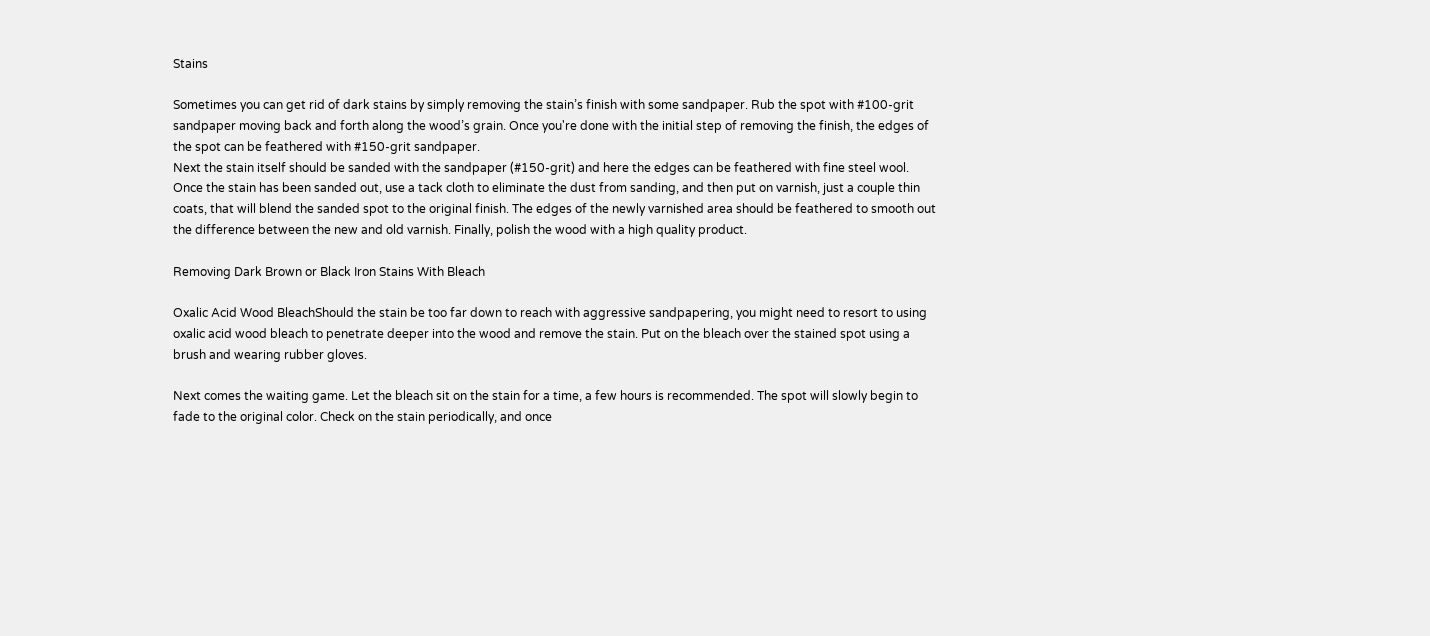Stains

Sometimes you can get rid of dark stains by simply removing the stain’s finish with some sandpaper. Rub the spot with #100-grit sandpaper moving back and forth along the wood’s grain. Once you're done with the initial step of removing the finish, the edges of the spot can be feathered with #150-grit sandpaper.
Next the stain itself should be sanded with the sandpaper (#150-grit) and here the edges can be feathered with fine steel wool. Once the stain has been sanded out, use a tack cloth to eliminate the dust from sanding, and then put on varnish, just a couple thin coats, that will blend the sanded spot to the original finish. The edges of the newly varnished area should be feathered to smooth out the difference between the new and old varnish. Finally, polish the wood with a high quality product.

Removing Dark Brown or Black Iron Stains With Bleach

Oxalic Acid Wood BleachShould the stain be too far down to reach with aggressive sandpapering, you might need to resort to using oxalic acid wood bleach to penetrate deeper into the wood and remove the stain. Put on the bleach over the stained spot using a brush and wearing rubber gloves.

Next comes the waiting game. Let the bleach sit on the stain for a time, a few hours is recommended. The spot will slowly begin to fade to the original color. Check on the stain periodically, and once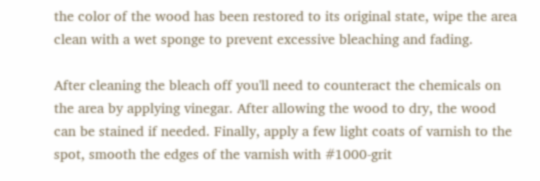the color of the wood has been restored to its original state, wipe the area clean with a wet sponge to prevent excessive bleaching and fading.

After cleaning the bleach off you'll need to counteract the chemicals on the area by applying vinegar. After allowing the wood to dry, the wood can be stained if needed. Finally, apply a few light coats of varnish to the spot, smooth the edges of the varnish with #1000-grit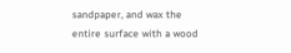sandpaper, and wax the entire surface with a wood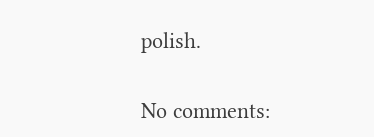polish.

No comments: